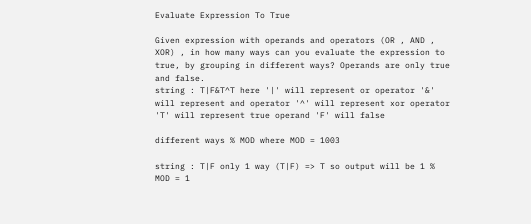Evaluate Expression To True

Given expression with operands and operators (OR , AND , XOR) , in how many ways can you evaluate the expression to true, by grouping in different ways? Operands are only true and false.
string : T|F&T^T here '|' will represent or operator '&' will represent and operator '^' will represent xor operator 'T' will represent true operand 'F' will false

different ways % MOD where MOD = 1003

string : T|F only 1 way (T|F) => T so output will be 1 % MOD = 1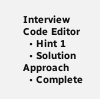Interview Code Editor
  • Hint 1
  • Solution Approach
  • Complete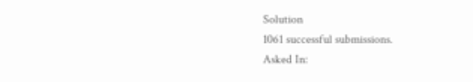Solution
1061 successful submissions.
Asked In: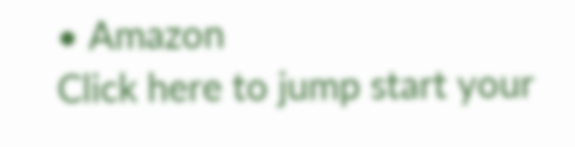• Amazon
Click here to jump start your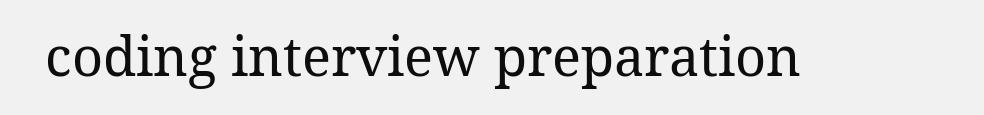coding interview preparation